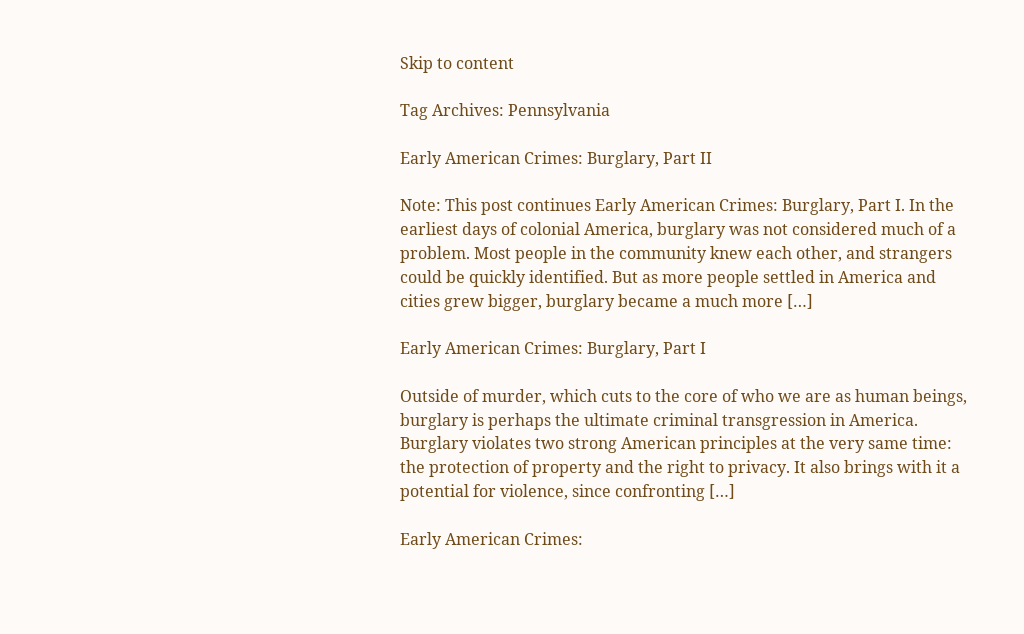Skip to content

Tag Archives: Pennsylvania

Early American Crimes: Burglary, Part II

Note: This post continues Early American Crimes: Burglary, Part I. In the earliest days of colonial America, burglary was not considered much of a problem. Most people in the community knew each other, and strangers could be quickly identified. But as more people settled in America and cities grew bigger, burglary became a much more […]

Early American Crimes: Burglary, Part I

Outside of murder, which cuts to the core of who we are as human beings, burglary is perhaps the ultimate criminal transgression in America. Burglary violates two strong American principles at the very same time: the protection of property and the right to privacy. It also brings with it a potential for violence, since confronting […]

Early American Crimes: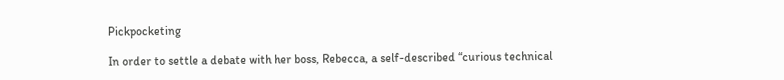Pickpocketing

In order to settle a debate with her boss, Rebecca, a self-described “curious technical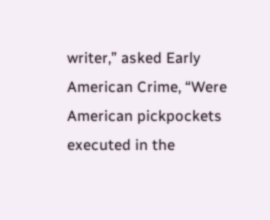writer,” asked Early American Crime, “Were American pickpockets executed in the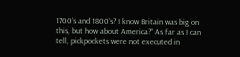1700’s and 1800’s? I know Britain was big on this, but how about America?” As far as I can tell, pickpockets were not executed in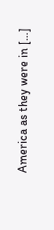America as they were in […]